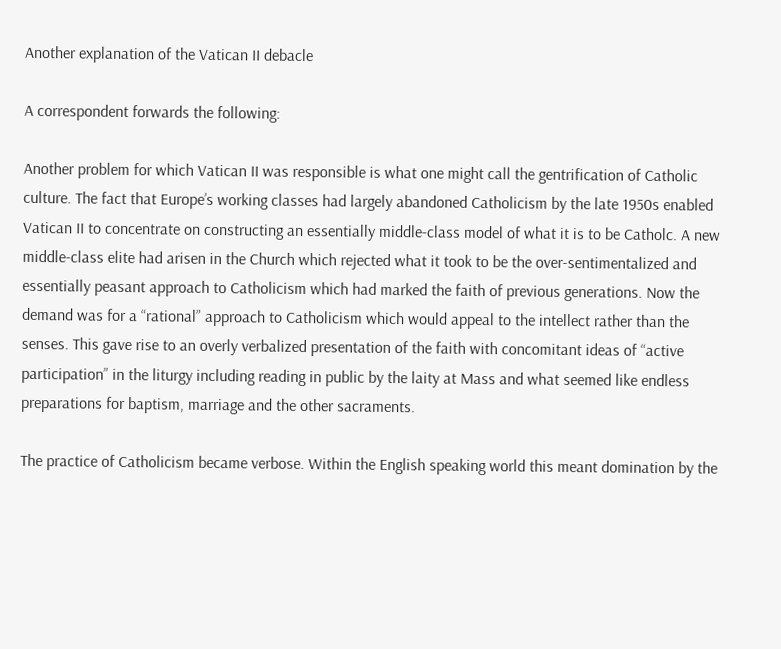Another explanation of the Vatican II debacle

A correspondent forwards the following:

Another problem for which Vatican II was responsible is what one might call the gentrification of Catholic culture. The fact that Europe’s working classes had largely abandoned Catholicism by the late 1950s enabled Vatican II to concentrate on constructing an essentially middle-class model of what it is to be Catholc. A new middle-class elite had arisen in the Church which rejected what it took to be the over-sentimentalized and essentially peasant approach to Catholicism which had marked the faith of previous generations. Now the demand was for a “rational” approach to Catholicism which would appeal to the intellect rather than the senses. This gave rise to an overly verbalized presentation of the faith with concomitant ideas of “active participation” in the liturgy including reading in public by the laity at Mass and what seemed like endless preparations for baptism, marriage and the other sacraments.

The practice of Catholicism became verbose. Within the English speaking world this meant domination by the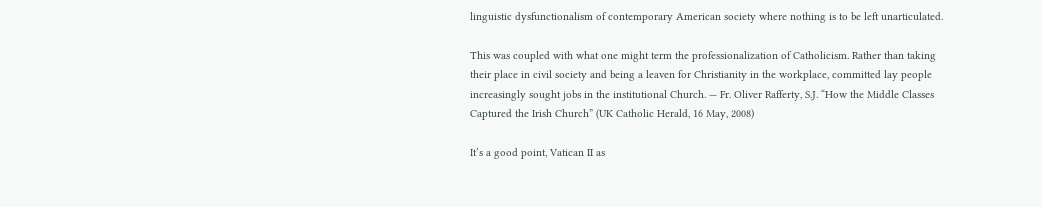linguistic dysfunctionalism of contemporary American society where nothing is to be left unarticulated.

This was coupled with what one might term the professionalization of Catholicism. Rather than taking their place in civil society and being a leaven for Christianity in the workplace, committed lay people increasingly sought jobs in the institutional Church. — Fr. Oliver Rafferty, S.J. “How the Middle Classes Captured the Irish Church” (UK Catholic Herald, 16 May, 2008)

It’s a good point, Vatican II as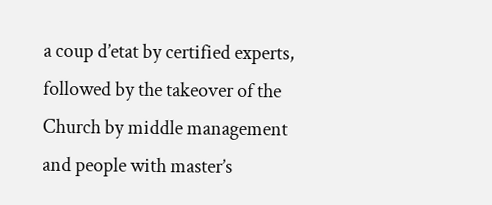a coup d’etat by certified experts, followed by the takeover of the Church by middle management and people with master’s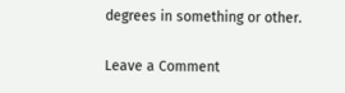degrees in something or other.

Leave a Comment